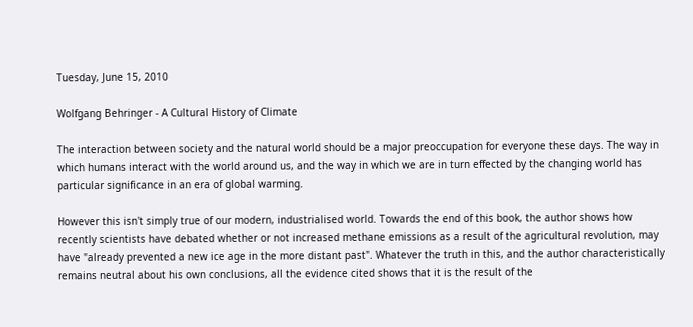Tuesday, June 15, 2010

Wolfgang Behringer - A Cultural History of Climate

The interaction between society and the natural world should be a major preoccupation for everyone these days. The way in which humans interact with the world around us, and the way in which we are in turn effected by the changing world has particular significance in an era of global warming.

However this isn't simply true of our modern, industrialised world. Towards the end of this book, the author shows how recently scientists have debated whether or not increased methane emissions as a result of the agricultural revolution, may have "already prevented a new ice age in the more distant past". Whatever the truth in this, and the author characteristically remains neutral about his own conclusions, all the evidence cited shows that it is the result of the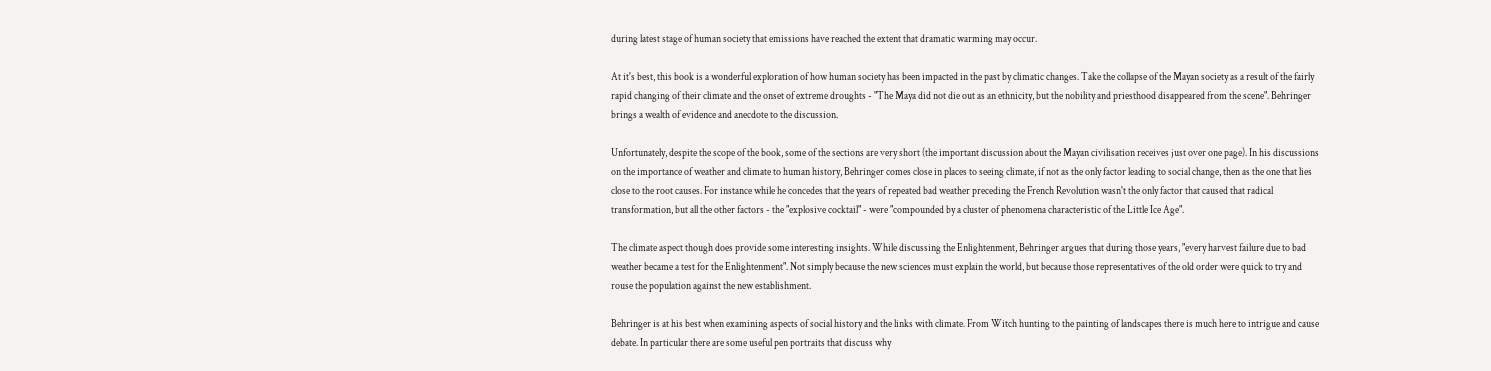during latest stage of human society that emissions have reached the extent that dramatic warming may occur.

At it's best, this book is a wonderful exploration of how human society has been impacted in the past by climatic changes. Take the collapse of the Mayan society as a result of the fairly rapid changing of their climate and the onset of extreme droughts - "The Maya did not die out as an ethnicity, but the nobility and priesthood disappeared from the scene". Behringer brings a wealth of evidence and anecdote to the discussion.

Unfortunately, despite the scope of the book, some of the sections are very short (the important discussion about the Mayan civilisation receives just over one page). In his discussions on the importance of weather and climate to human history, Behringer comes close in places to seeing climate, if not as the only factor leading to social change, then as the one that lies close to the root causes. For instance while he concedes that the years of repeated bad weather preceding the French Revolution wasn't the only factor that caused that radical transformation, but all the other factors - the "explosive cocktail" - were "compounded by a cluster of phenomena characteristic of the Little Ice Age".

The climate aspect though does provide some interesting insights. While discussing the Enlightenment, Behringer argues that during those years, "every harvest failure due to bad weather became a test for the Enlightenment". Not simply because the new sciences must explain the world, but because those representatives of the old order were quick to try and rouse the population against the new establishment.

Behringer is at his best when examining aspects of social history and the links with climate. From Witch hunting to the painting of landscapes there is much here to intrigue and cause debate. In particular there are some useful pen portraits that discuss why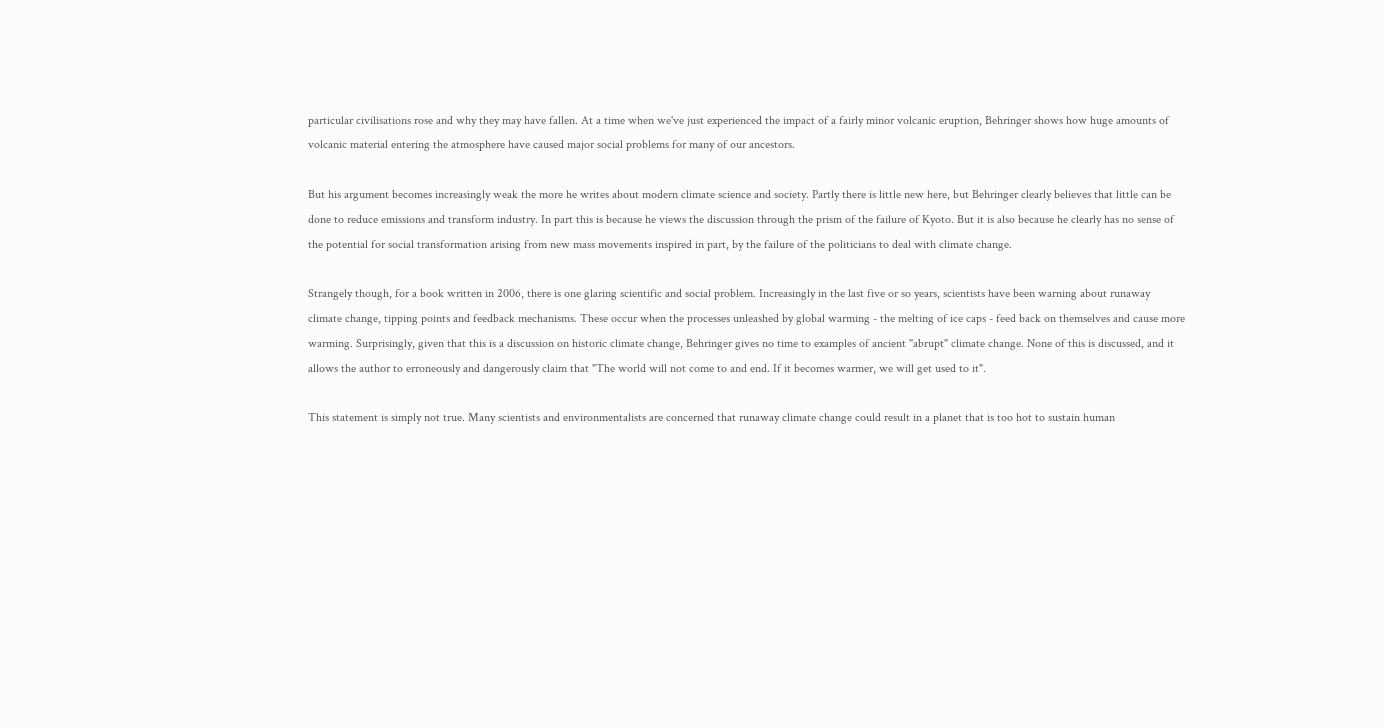particular civilisations rose and why they may have fallen. At a time when we've just experienced the impact of a fairly minor volcanic eruption, Behringer shows how huge amounts of volcanic material entering the atmosphere have caused major social problems for many of our ancestors.

But his argument becomes increasingly weak the more he writes about modern climate science and society. Partly there is little new here, but Behringer clearly believes that little can be done to reduce emissions and transform industry. In part this is because he views the discussion through the prism of the failure of Kyoto. But it is also because he clearly has no sense of the potential for social transformation arising from new mass movements inspired in part, by the failure of the politicians to deal with climate change.

Strangely though, for a book written in 2006, there is one glaring scientific and social problem. Increasingly in the last five or so years, scientists have been warning about runaway climate change, tipping points and feedback mechanisms. These occur when the processes unleashed by global warming - the melting of ice caps - feed back on themselves and cause more warming. Surprisingly, given that this is a discussion on historic climate change, Behringer gives no time to examples of ancient "abrupt" climate change. None of this is discussed, and it allows the author to erroneously and dangerously claim that "The world will not come to and end. If it becomes warmer, we will get used to it".

This statement is simply not true. Many scientists and environmentalists are concerned that runaway climate change could result in a planet that is too hot to sustain human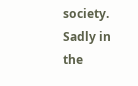society. Sadly in the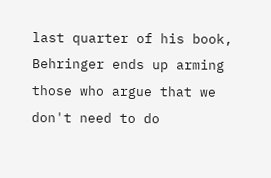last quarter of his book, Behringer ends up arming those who argue that we don't need to do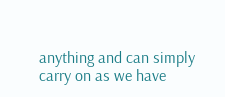anything and can simply carry on as we have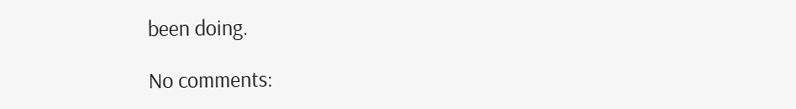been doing.

No comments: